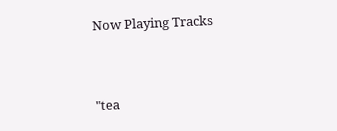Now Playing Tracks


"tea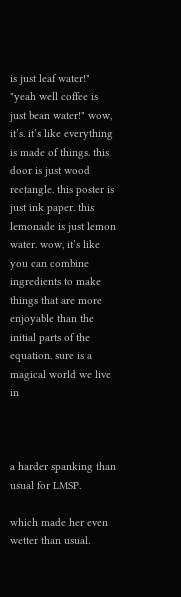is just leaf water!" "yeah well coffee is just bean water!" wow, it’s. it’s like everything is made of things. this door is just wood rectangle. this poster is just ink paper. this lemonade is just lemon water. wow, it’s like you can combine ingredients to make things that are more enjoyable than the initial parts of the equation. sure is a magical world we live in



a harder spanking than usual for LMSP.

which made her even wetter than usual.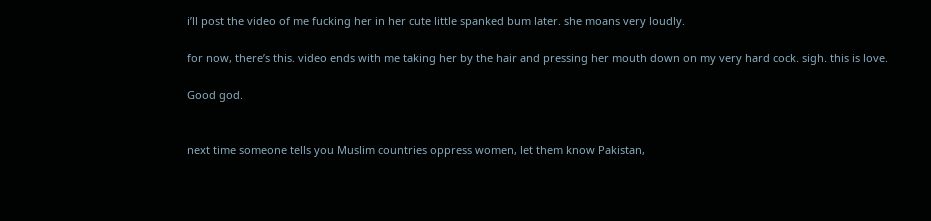i’ll post the video of me fucking her in her cute little spanked bum later. she moans very loudly.

for now, there’s this. video ends with me taking her by the hair and pressing her mouth down on my very hard cock. sigh. this is love.

Good god.


next time someone tells you Muslim countries oppress women, let them know Pakistan,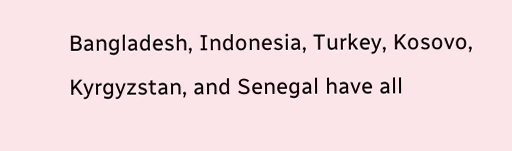Bangladesh, Indonesia, Turkey, Kosovo, Kyrgyzstan, and Senegal have all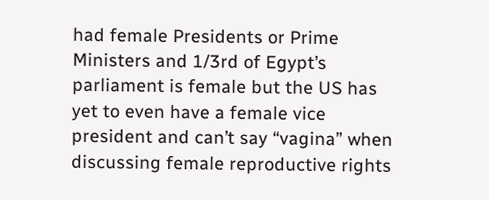had female Presidents or Prime Ministers and 1/3rd of Egypt’s parliament is female but the US has yet to even have a female vice president and can’t say “vagina” when discussing female reproductive rights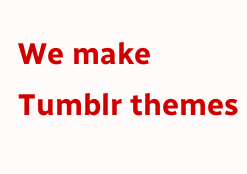We make Tumblr themes